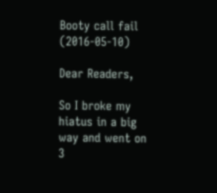Booty call fail (2016-05-10)

Dear Readers,

So I broke my hiatus in a big way and went on 3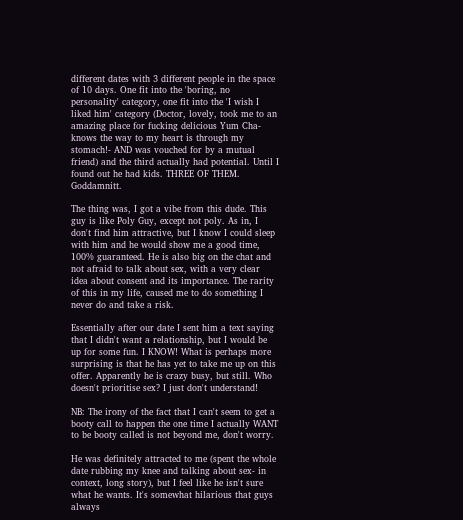different dates with 3 different people in the space of 10 days. One fit into the 'boring, no personality' category, one fit into the 'I wish I liked him' category (Doctor, lovely, took me to an amazing place for fucking delicious Yum Cha- knows the way to my heart is through my stomach!- AND was vouched for by a mutual friend) and the third actually had potential. Until I found out he had kids. THREE OF THEM. Goddamnitt.

The thing was, I got a vibe from this dude. This guy is like Poly Guy, except not poly. As in, I don't find him attractive, but I know I could sleep with him and he would show me a good time, 100% guaranteed. He is also big on the chat and not afraid to talk about sex, with a very clear idea about consent and its importance. The rarity of this in my life, caused me to do something I never do and take a risk.

Essentially after our date I sent him a text saying that I didn't want a relationship, but I would be up for some fun. I KNOW! What is perhaps more surprising is that he has yet to take me up on this offer. Apparently he is crazy busy, but still. Who doesn't prioritise sex? I just don't understand!

NB: The irony of the fact that I can't seem to get a booty call to happen the one time I actually WANT to be booty called is not beyond me, don't worry.

He was definitely attracted to me (spent the whole date rubbing my knee and talking about sex- in context, long story), but I feel like he isn't sure what he wants. It's somewhat hilarious that guys always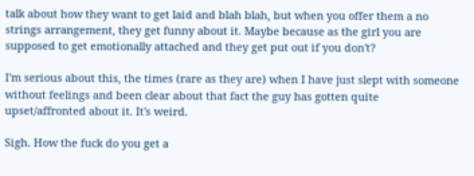talk about how they want to get laid and blah blah, but when you offer them a no strings arrangement, they get funny about it. Maybe because as the girl you are supposed to get emotionally attached and they get put out if you don't?

I'm serious about this, the times (rare as they are) when I have just slept with someone without feelings and been clear about that fact the guy has gotten quite upset/affronted about it. It's weird.

Sigh. How the fuck do you get a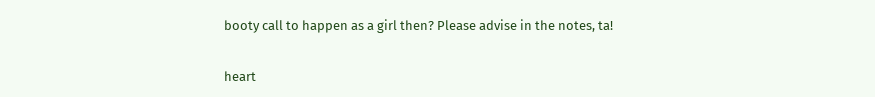booty call to happen as a girl then? Please advise in the notes, ta!


heart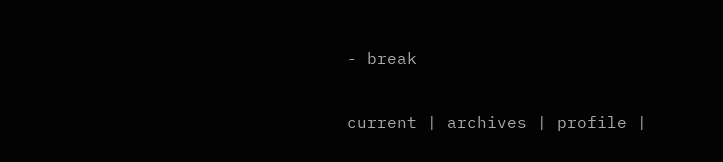- break

current | archives | profile |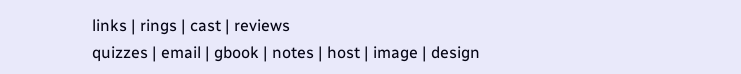links | rings | cast | reviews
quizzes | email | gbook | notes | host | image | design